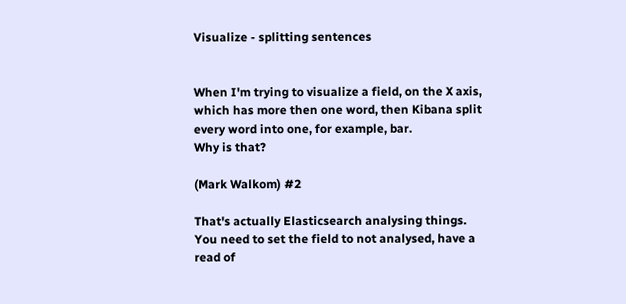Visualize - splitting sentences


When I'm trying to visualize a field, on the X axis, which has more then one word, then Kibana split every word into one, for example, bar.
Why is that?

(Mark Walkom) #2

That's actually Elasticsearch analysing things.
You need to set the field to not analysed, have a read of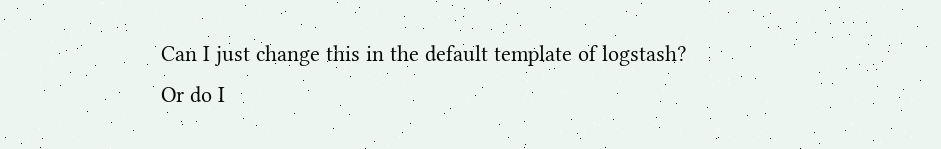Can I just change this in the default template of logstash?
Or do I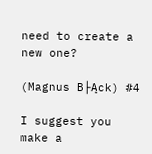need to create a new one?

(Magnus B├Ąck) #4

I suggest you make a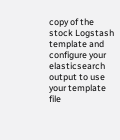copy of the stock Logstash template and configure your elasticsearch output to use your template file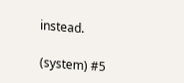instead.

(system) #5